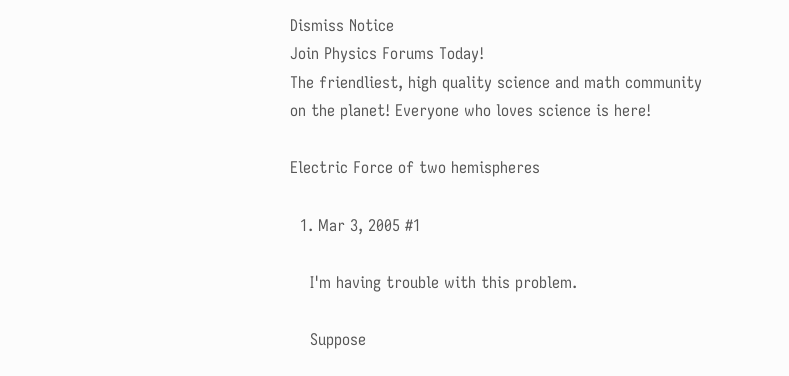Dismiss Notice
Join Physics Forums Today!
The friendliest, high quality science and math community on the planet! Everyone who loves science is here!

Electric Force of two hemispheres

  1. Mar 3, 2005 #1

    I'm having trouble with this problem.

    Suppose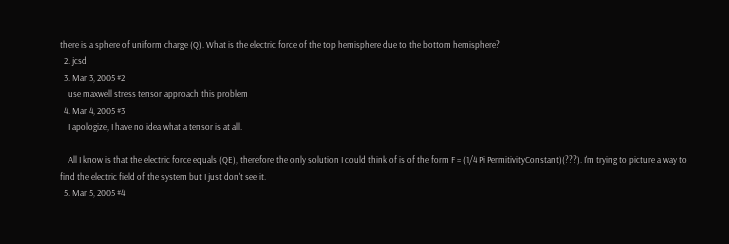there is a sphere of uniform charge (Q). What is the electric force of the top hemisphere due to the bottom hemisphere?
  2. jcsd
  3. Mar 3, 2005 #2
    use maxwell stress tensor approach this problem
  4. Mar 4, 2005 #3
    I apologize, I have no idea what a tensor is at all.

    All I know is that the electric force equals (QE), therefore the only solution I could think of is of the form F = (1/4 Pi PermitivityConstant)(???). I'm trying to picture a way to find the electric field of the system but I just don't see it.
  5. Mar 5, 2005 #4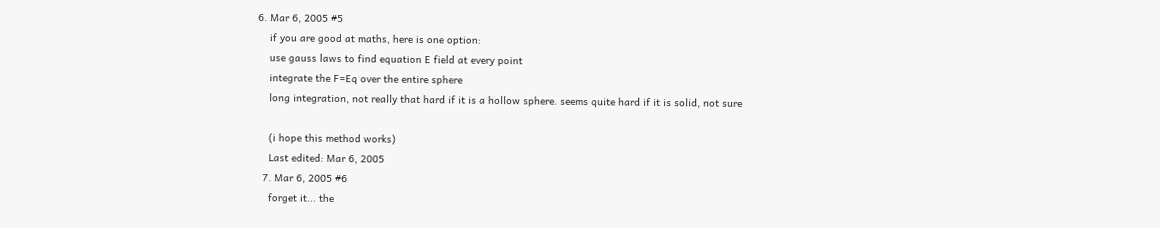6. Mar 6, 2005 #5
    if you are good at maths, here is one option:
    use gauss laws to find equation E field at every point
    integrate the F=Eq over the entire sphere
    long integration, not really that hard if it is a hollow sphere. seems quite hard if it is solid, not sure

    (i hope this method works)
    Last edited: Mar 6, 2005
  7. Mar 6, 2005 #6
    forget it... the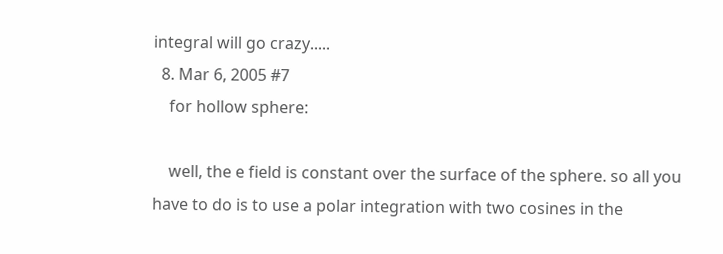integral will go crazy.....
  8. Mar 6, 2005 #7
    for hollow sphere:

    well, the e field is constant over the surface of the sphere. so all you have to do is to use a polar integration with two cosines in the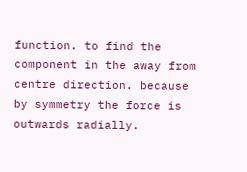function. to find the component in the away from centre direction. because by symmetry the force is outwards radially.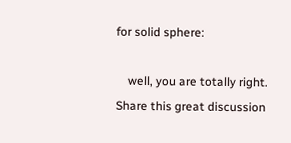for solid sphere:

    well, you are totally right.
Share this great discussion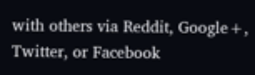with others via Reddit, Google+, Twitter, or Facebook